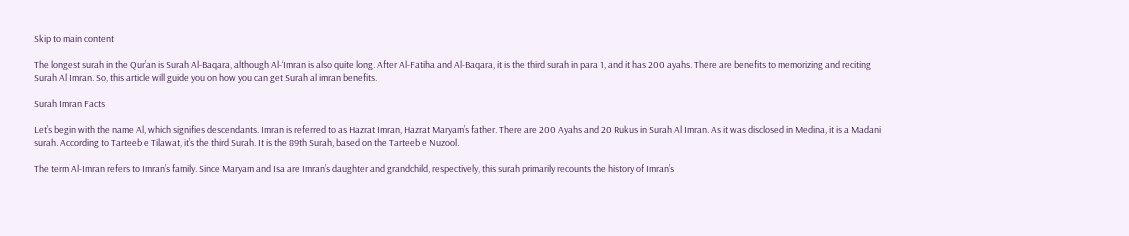Skip to main content

The longest surah in the Qur’an is Surah Al-Baqara, although Al-‘Imran is also quite long. After Al-Fatiha and Al-Baqara, it is the third surah in para 1, and it has 200 ayahs. There are benefits to memorizing and reciting Surah Al Imran. So, this article will guide you on how you can get Surah al imran benefits.

Surah Imran Facts

Let’s begin with the name Al, which signifies descendants. Imran is referred to as Hazrat Imran, Hazrat Maryam’s father. There are 200 Ayahs and 20 Rukus in Surah Al Imran. As it was disclosed in Medina, it is a Madani surah. According to Tarteeb e Tilawat, it’s the third Surah. It is the 89th Surah, based on the Tarteeb e Nuzool.

The term Al-Imran refers to Imran’s family. Since Maryam and Isa are Imran’s daughter and grandchild, respectively, this surah primarily recounts the history of Imran’s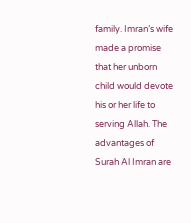family. Imran’s wife made a promise that her unborn child would devote his or her life to serving Allah. The advantages of Surah Al Imran are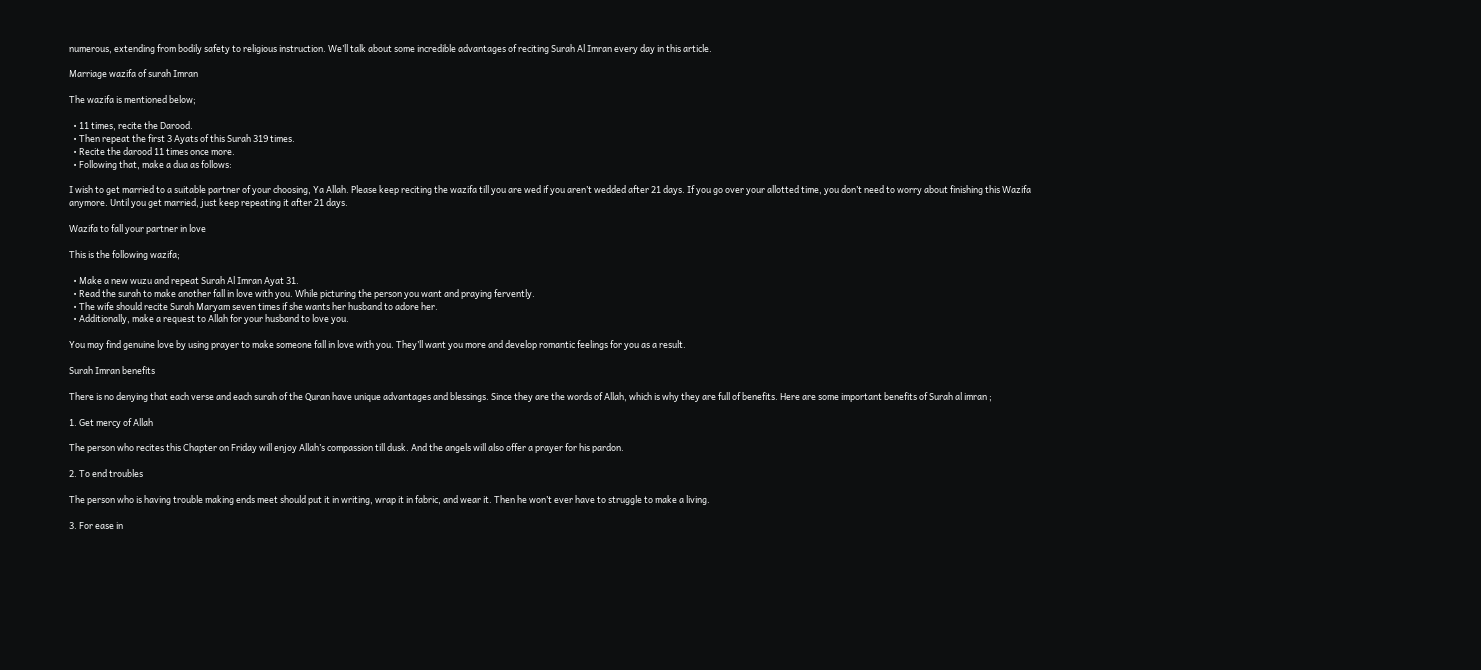numerous, extending from bodily safety to religious instruction. We’ll talk about some incredible advantages of reciting Surah Al Imran every day in this article.

Marriage wazifa of surah Imran

The wazifa is mentioned below;

  • 11 times, recite the Darood.
  • Then repeat the first 3 Ayats of this Surah 319 times.
  • Recite the darood 11 times once more.
  • Following that, make a dua as follows:

I wish to get married to a suitable partner of your choosing, Ya Allah. Please keep reciting the wazifa till you are wed if you aren’t wedded after 21 days. If you go over your allotted time, you don’t need to worry about finishing this Wazifa anymore. Until you get married, just keep repeating it after 21 days.

Wazifa to fall your partner in love

This is the following wazifa;

  • Make a new wuzu and repeat Surah Al Imran Ayat 31.
  • Read the surah to make another fall in love with you. While picturing the person you want and praying fervently.
  • The wife should recite Surah Maryam seven times if she wants her husband to adore her.
  • Additionally, make a request to Allah for your husband to love you.

You may find genuine love by using prayer to make someone fall in love with you. They’ll want you more and develop romantic feelings for you as a result.

Surah Imran benefits

There is no denying that each verse and each surah of the Quran have unique advantages and blessings. Since they are the words of Allah, which is why they are full of benefits. Here are some important benefits of Surah al imran ;

1. Get mercy of Allah

The person who recites this Chapter on Friday will enjoy Allah’s compassion till dusk. And the angels will also offer a prayer for his pardon.

2. To end troubles

The person who is having trouble making ends meet should put it in writing, wrap it in fabric, and wear it. Then he won’t ever have to struggle to make a living.

3. For ease in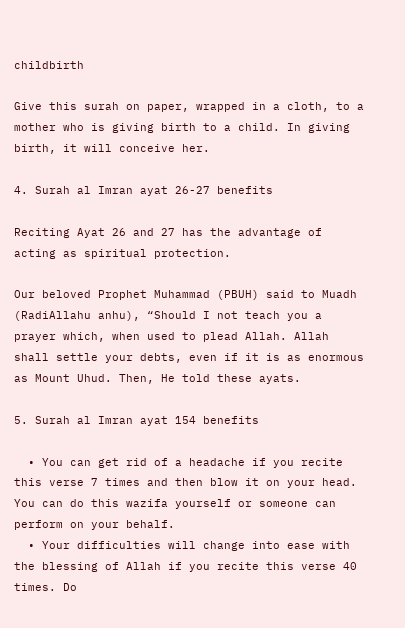childbirth

Give this surah on paper, wrapped in a cloth, to a mother who is giving birth to a child. In giving birth, it will conceive her.

4. Surah al Imran ayat 26-27 benefits

Reciting Ayat 26 and 27 has the advantage of acting as spiritual protection.

Our beloved Prophet Muhammad (PBUH) said to Muadh (RadiAllahu anhu), “Should I not teach you a prayer which, when used to plead Allah. Allah shall settle your debts, even if it is as enormous as Mount Uhud. Then, He told these ayats.

5. Surah al Imran ayat 154 benefits

  • You can get rid of a headache if you recite this verse 7 times and then blow it on your head. You can do this wazifa yourself or someone can perform on your behalf.
  • Your difficulties will change into ease with the blessing of Allah if you recite this verse 40 times. Do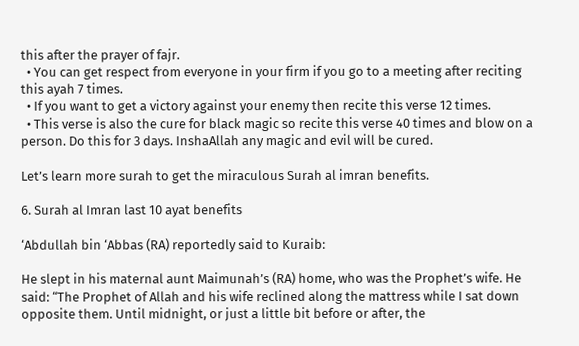this after the prayer of fajr.
  • You can get respect from everyone in your firm if you go to a meeting after reciting this ayah 7 times.
  • If you want to get a victory against your enemy then recite this verse 12 times.
  • This verse is also the cure for black magic so recite this verse 40 times and blow on a person. Do this for 3 days. InshaAllah any magic and evil will be cured.

Let’s learn more surah to get the miraculous Surah al imran benefits.

6. Surah al Imran last 10 ayat benefits

‘Abdullah bin ‘Abbas (RA) reportedly said to Kuraib:

He slept in his maternal aunt Maimunah’s (RA) home, who was the Prophet’s wife. He said: “The Prophet of Allah and his wife reclined along the mattress while I sat down opposite them. Until midnight, or just a little bit before or after, the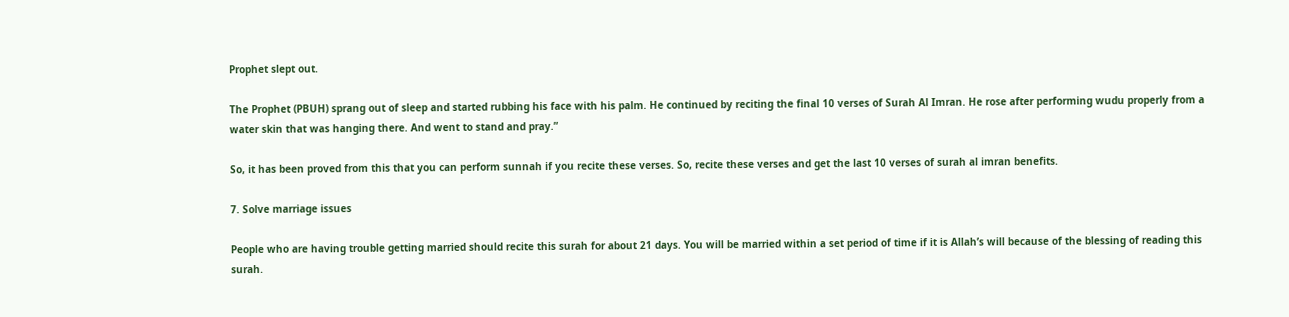Prophet slept out.

The Prophet (PBUH) sprang out of sleep and started rubbing his face with his palm. He continued by reciting the final 10 verses of Surah Al Imran. He rose after performing wudu properly from a water skin that was hanging there. And went to stand and pray.”

So, it has been proved from this that you can perform sunnah if you recite these verses. So, recite these verses and get the last 10 verses of surah al imran benefits.

7. Solve marriage issues

People who are having trouble getting married should recite this surah for about 21 days. You will be married within a set period of time if it is Allah’s will because of the blessing of reading this surah.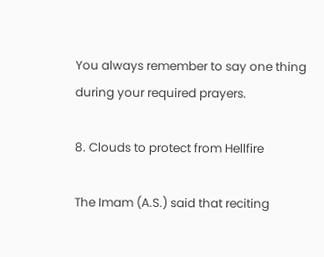You always remember to say one thing during your required prayers.

8. Clouds to protect from Hellfire

The Imam (A.S.) said that reciting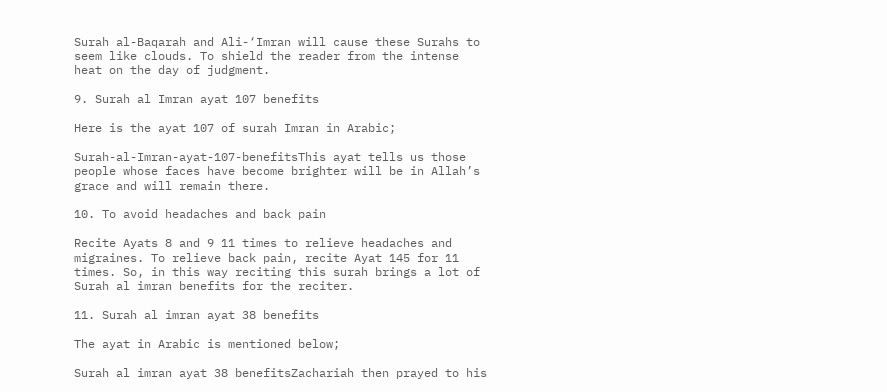Surah al-Baqarah and Ali-‘Imran will cause these Surahs to seem like clouds. To shield the reader from the intense heat on the day of judgment.

9. Surah al Imran ayat 107 benefits

Here is the ayat 107 of surah Imran in Arabic;

Surah-al-Imran-ayat-107-benefitsThis ayat tells us those people whose faces have become brighter will be in Allah’s grace and will remain there.

10. To avoid headaches and back pain

Recite Ayats 8 and 9 11 times to relieve headaches and migraines. To relieve back pain, recite Ayat 145 for 11 times. So, in this way reciting this surah brings a lot of Surah al imran benefits for the reciter.

11. Surah al imran ayat 38 benefits

The ayat in Arabic is mentioned below;

Surah al imran ayat 38 benefitsZachariah then prayed to his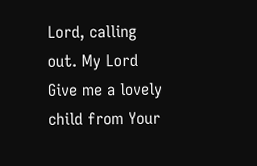Lord, calling out. My Lord Give me a lovely child from Your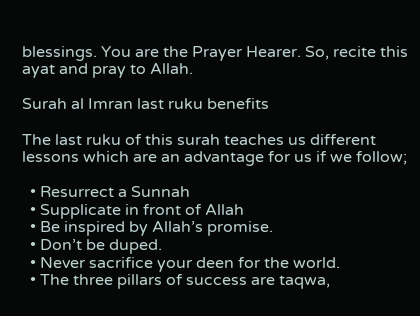blessings. You are the Prayer Hearer. So, recite this ayat and pray to Allah.

Surah al Imran last ruku benefits

The last ruku of this surah teaches us different lessons which are an advantage for us if we follow;

  • Resurrect a Sunnah
  • Supplicate in front of Allah
  • Be inspired by Allah’s promise.
  • Don’t be duped.
  • Never sacrifice your deen for the world.
  • The three pillars of success are taqwa,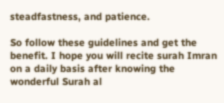steadfastness, and patience.

So follow these guidelines and get the benefit. I hope you will recite surah Imran on a daily basis after knowing the wonderful Surah al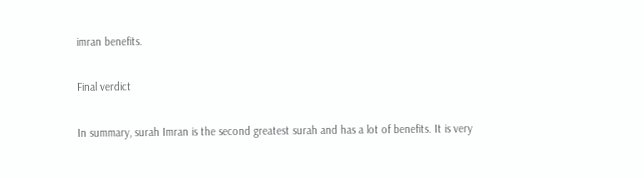imran benefits.

Final verdict

In summary, surah Imran is the second greatest surah and has a lot of benefits. It is very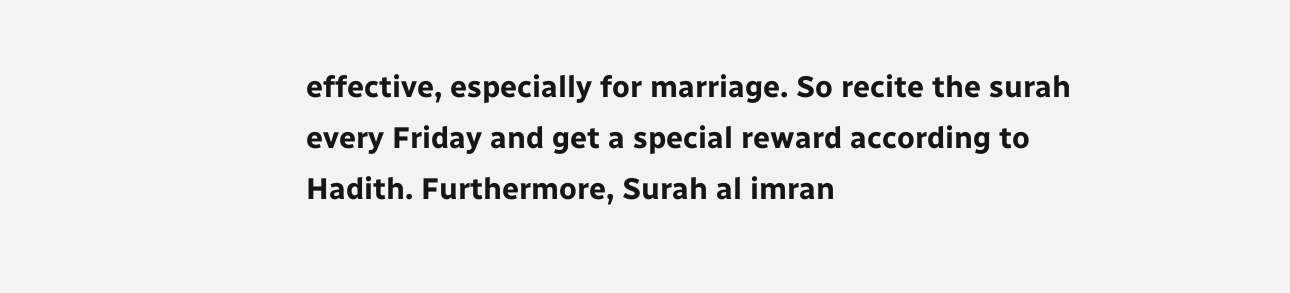effective, especially for marriage. So recite the surah every Friday and get a special reward according to Hadith. Furthermore, Surah al imran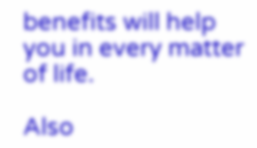benefits will help you in every matter of life.

Also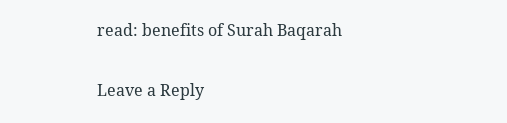read: benefits of Surah Baqarah

Leave a Reply